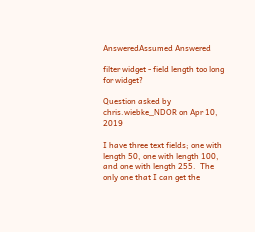AnsweredAssumed Answered

filter widget - field length too long for widget?

Question asked by chris.wiebke_NDOR on Apr 10, 2019

I have three text fields; one with length 50, one with length 100, and one with length 255.  The only one that I can get the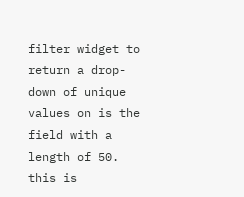filter widget to return a drop-down of unique values on is the field with a length of 50.  this is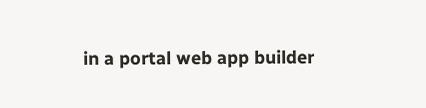in a portal web app builder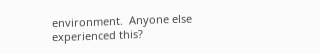environment.  Anyone else experienced this?